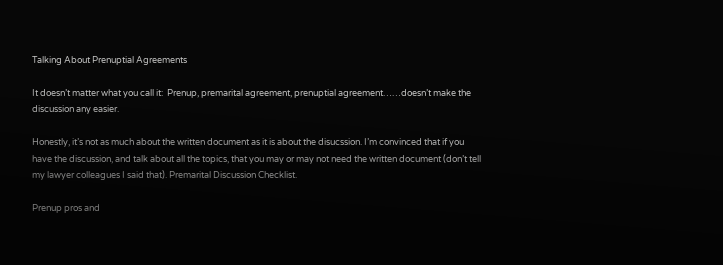Talking About Prenuptial Agreements

It doesn’t matter what you call it:  Prenup, premarital agreement, prenuptial agreement……doesn’t make the discussion any easier.

Honestly, it’s not as much about the written document as it is about the disucssion. I’m convinced that if you have the discussion, and talk about all the topics, that you may or may not need the written document (don’t tell my lawyer colleagues I said that). Premarital Discussion Checklist.

Prenup pros and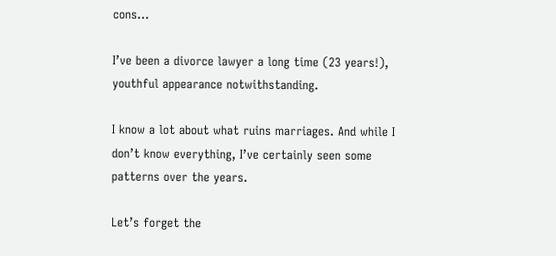cons…

I’ve been a divorce lawyer a long time (23 years!), youthful appearance notwithstanding.

I know a lot about what ruins marriages. And while I don’t know everything, I’ve certainly seen some patterns over the years.

Let’s forget the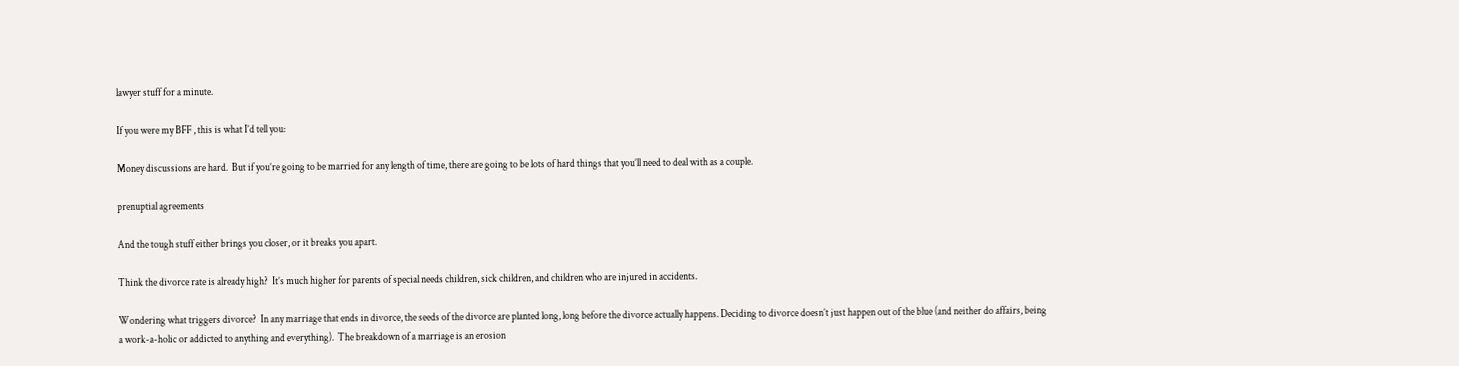lawyer stuff for a minute.

If you were my BFF , this is what I’d tell you:

Money discussions are hard.  But if you’re going to be married for any length of time, there are going to be lots of hard things that you’ll need to deal with as a couple.

prenuptial agreements

And the tough stuff either brings you closer, or it breaks you apart.

Think the divorce rate is already high?  It’s much higher for parents of special needs children, sick children, and children who are injured in accidents.

Wondering what triggers divorce?  In any marriage that ends in divorce, the seeds of the divorce are planted long, long before the divorce actually happens. Deciding to divorce doesn’t just happen out of the blue (and neither do affairs, being a work-a-holic or addicted to anything and everything).  The breakdown of a marriage is an erosion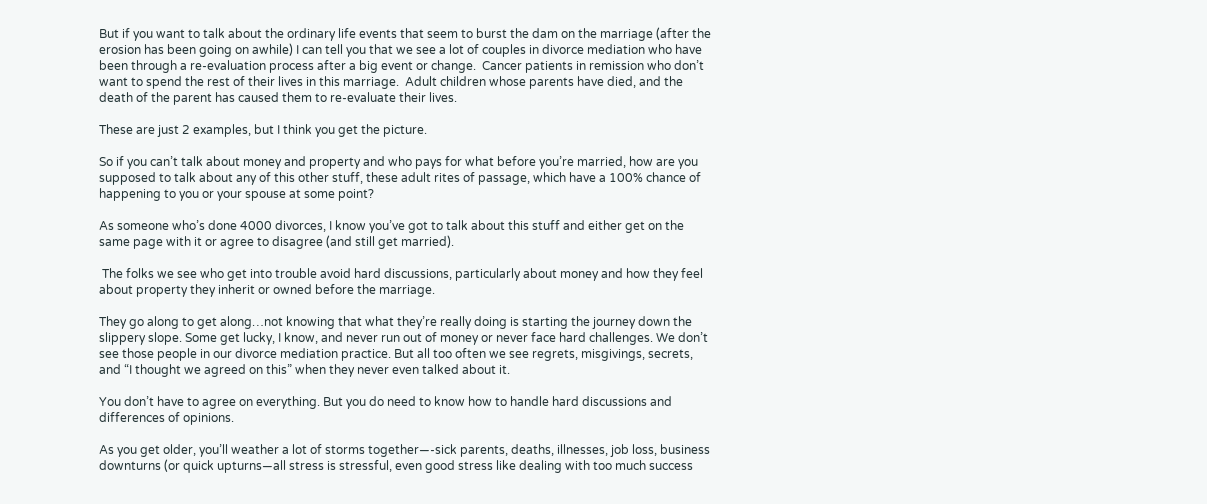But if you want to talk about the ordinary life events that seem to burst the dam on the marriage (after the erosion has been going on awhile) I can tell you that we see a lot of couples in divorce mediation who have been through a re-evaluation process after a big event or change.  Cancer patients in remission who don’t want to spend the rest of their lives in this marriage.  Adult children whose parents have died, and the death of the parent has caused them to re-evaluate their lives.

These are just 2 examples, but I think you get the picture.

So if you can’t talk about money and property and who pays for what before you’re married, how are you supposed to talk about any of this other stuff, these adult rites of passage, which have a 100% chance of happening to you or your spouse at some point?

As someone who’s done 4000 divorces, I know you’ve got to talk about this stuff and either get on the same page with it or agree to disagree (and still get married).

 The folks we see who get into trouble avoid hard discussions, particularly about money and how they feel about property they inherit or owned before the marriage.

They go along to get along…not knowing that what they’re really doing is starting the journey down the slippery slope. Some get lucky, I know, and never run out of money or never face hard challenges. We don’t see those people in our divorce mediation practice. But all too often we see regrets, misgivings, secrets, and “I thought we agreed on this” when they never even talked about it.

You don’t have to agree on everything. But you do need to know how to handle hard discussions and differences of opinions.

As you get older, you’ll weather a lot of storms together—-sick parents, deaths, illnesses, job loss, business downturns (or quick upturns—all stress is stressful, even good stress like dealing with too much success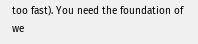too fast). You need the foundation of we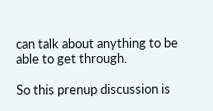can talk about anything to be able to get through.

So this prenup discussion is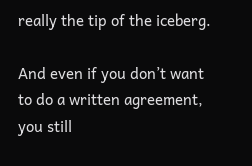really the tip of the iceberg.

And even if you don’t want to do a written agreement, you still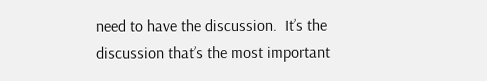need to have the discussion.  It’s the discussion that’s the most important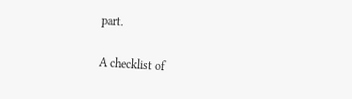part.

A checklist of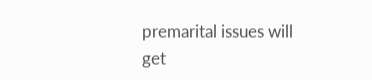premarital issues will get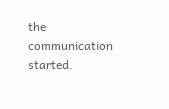the communication started.